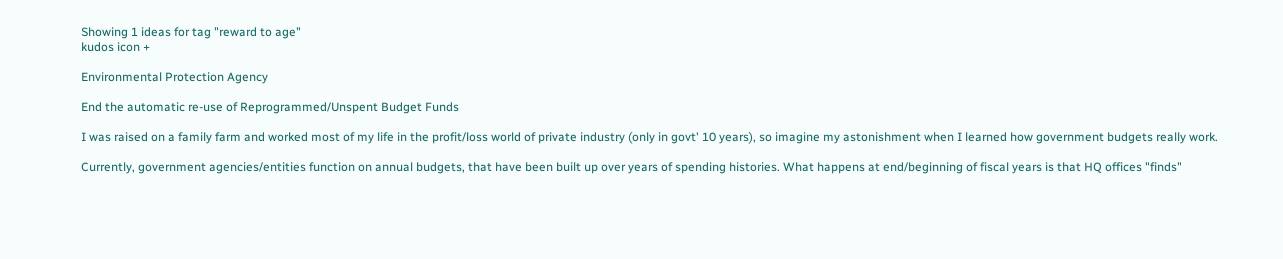Showing 1 ideas for tag "reward to age"
kudos icon +

Environmental Protection Agency

End the automatic re-use of Reprogrammed/Unspent Budget Funds

I was raised on a family farm and worked most of my life in the profit/loss world of private industry (only in govt' 10 years), so imagine my astonishment when I learned how government budgets really work.

Currently, government agencies/entities function on annual budgets, that have been built up over years of spending histories. What happens at end/beginning of fiscal years is that HQ offices "finds"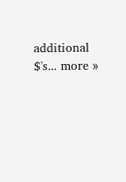additional $'s... more »